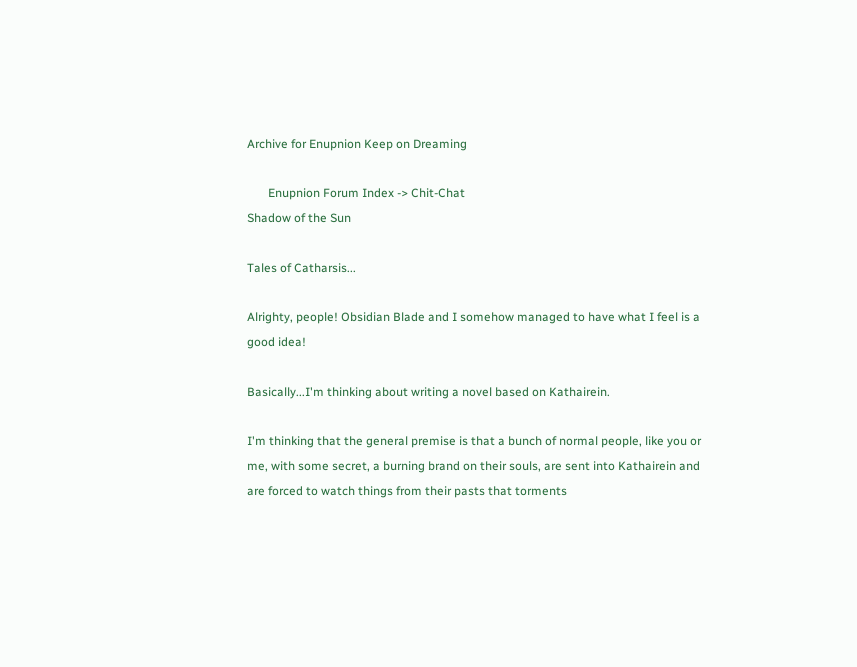Archive for Enupnion Keep on Dreaming

       Enupnion Forum Index -> Chit-Chat
Shadow of the Sun

Tales of Catharsis...

Alrighty, people! Obsidian Blade and I somehow managed to have what I feel is a good idea!

Basically...I'm thinking about writing a novel based on Kathairein.

I'm thinking that the general premise is that a bunch of normal people, like you or me, with some secret, a burning brand on their souls, are sent into Kathairein and are forced to watch things from their pasts that torments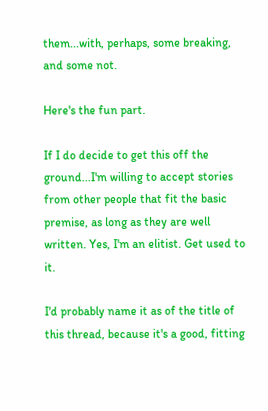them...with, perhaps, some breaking, and some not.

Here's the fun part.

If I do decide to get this off the ground...I'm willing to accept stories from other people that fit the basic premise, as long as they are well written. Yes, I'm an elitist. Get used to it.

I'd probably name it as of the title of this thread, because it's a good, fitting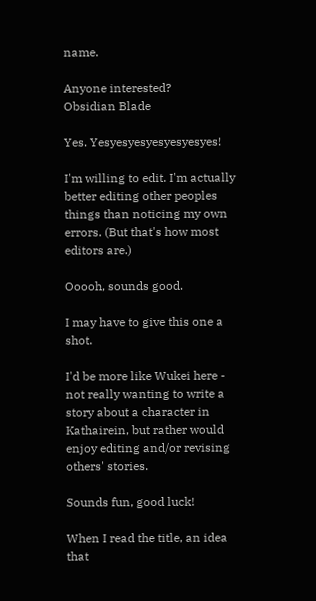name.

Anyone interested?
Obsidian Blade

Yes. Yesyesyesyesyesyesyes!

I'm willing to edit. I'm actually better editing other peoples things than noticing my own errors. (But that's how most editors are.)

Ooooh, sounds good.

I may have to give this one a shot.

I'd be more like Wukei here - not really wanting to write a story about a character in Kathairein, but rather would enjoy editing and/or revising others' stories.

Sounds fun, good luck!

When I read the title, an idea that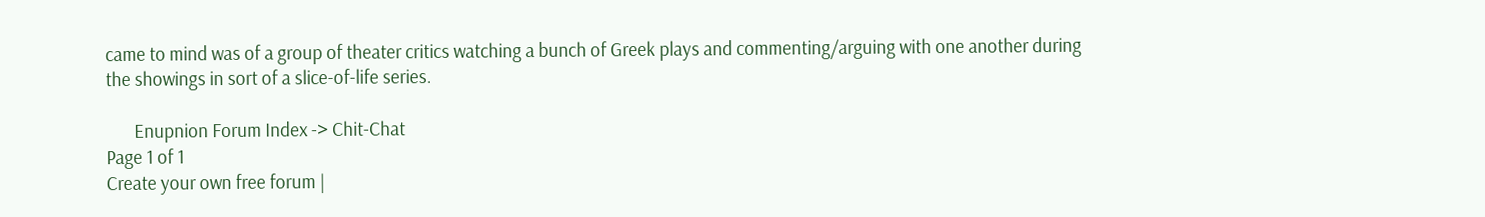came to mind was of a group of theater critics watching a bunch of Greek plays and commenting/arguing with one another during the showings in sort of a slice-of-life series.

       Enupnion Forum Index -> Chit-Chat
Page 1 of 1
Create your own free forum |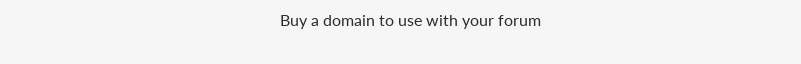Buy a domain to use with your forum